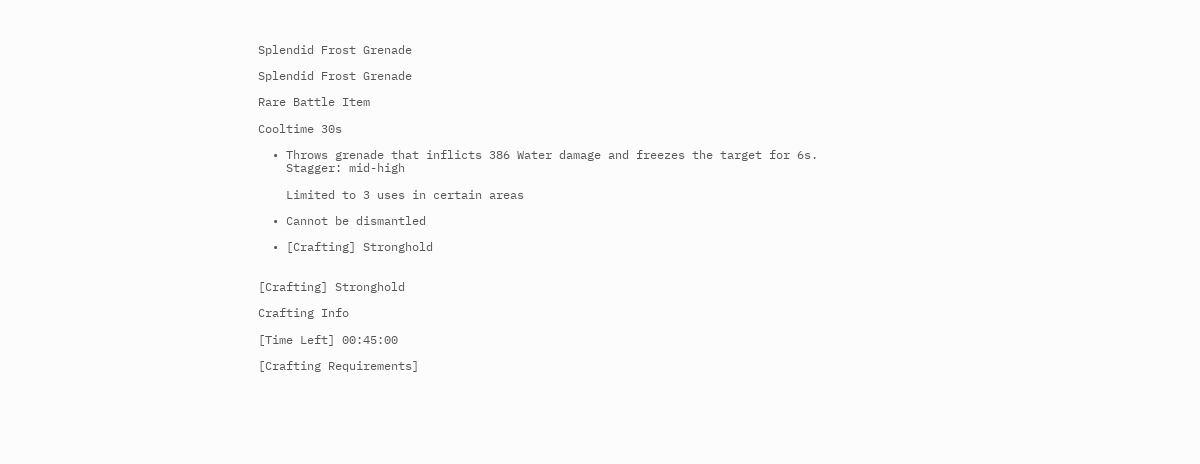Splendid Frost Grenade

Splendid Frost Grenade

Rare Battle Item

Cooltime 30s

  • Throws grenade that inflicts 386 Water damage and freezes the target for 6s.
    Stagger: mid-high

    Limited to 3 uses in certain areas

  • Cannot be dismantled

  • [Crafting] Stronghold


[Crafting] Stronghold

Crafting Info

[Time Left] 00:45:00

[Crafting Requirements]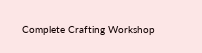Complete Crafting Workshop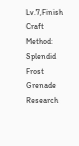Lv.7,Finish Craft Method: Splendid Frost Grenade Research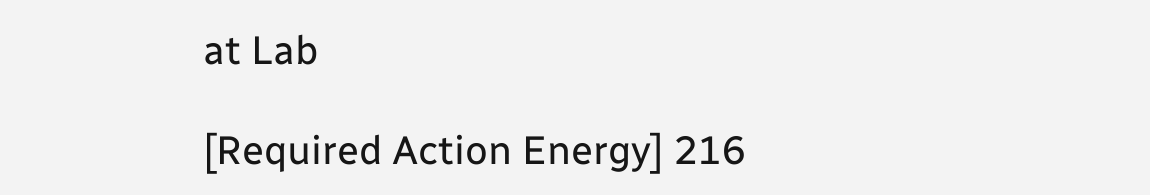at Lab

[Required Action Energy] 216